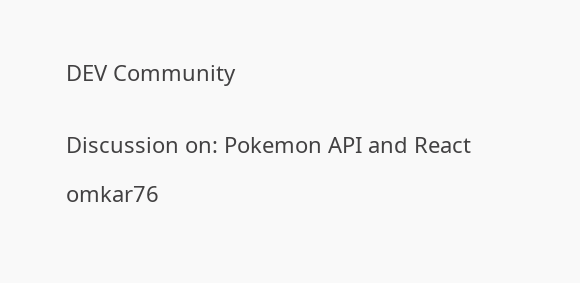DEV Community


Discussion on: Pokemon API and React

omkar76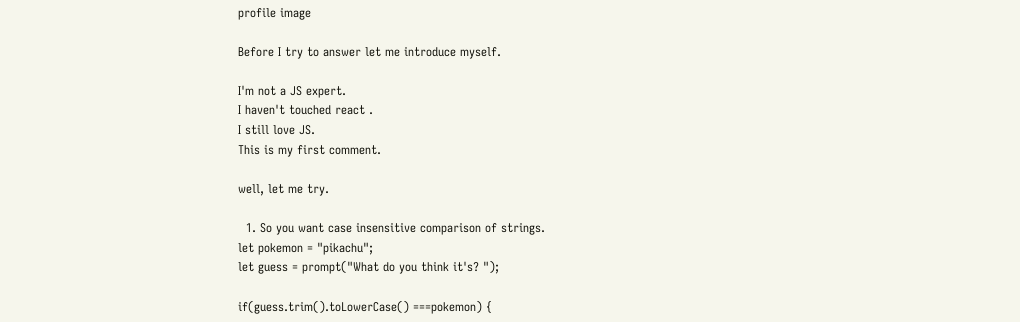profile image

Before I try to answer let me introduce myself.

I'm not a JS expert.
I haven't touched react .
I still love JS.
This is my first comment.

well, let me try.

  1. So you want case insensitive comparison of strings.
let pokemon = "pikachu";
let guess = prompt("What do you think it's? ");

if(guess.trim().toLowerCase() ===pokemon) {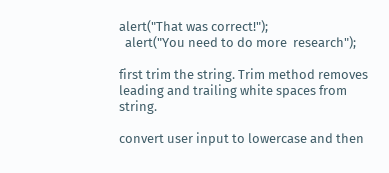alert("That was correct!");
  alert("You need to do more  research");

first trim the string. Trim method removes leading and trailing white spaces from string.

convert user input to lowercase and then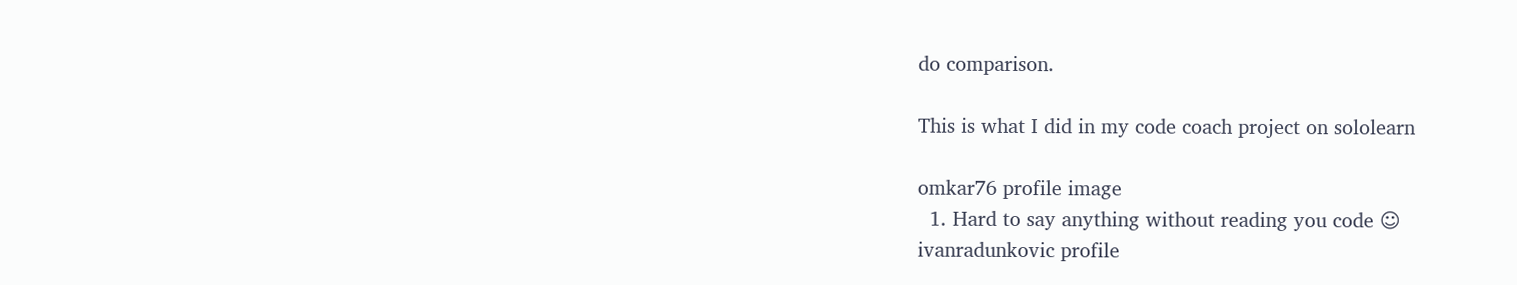do comparison.

This is what I did in my code coach project on sololearn

omkar76 profile image
  1. Hard to say anything without reading you code ☺
ivanradunkovic profile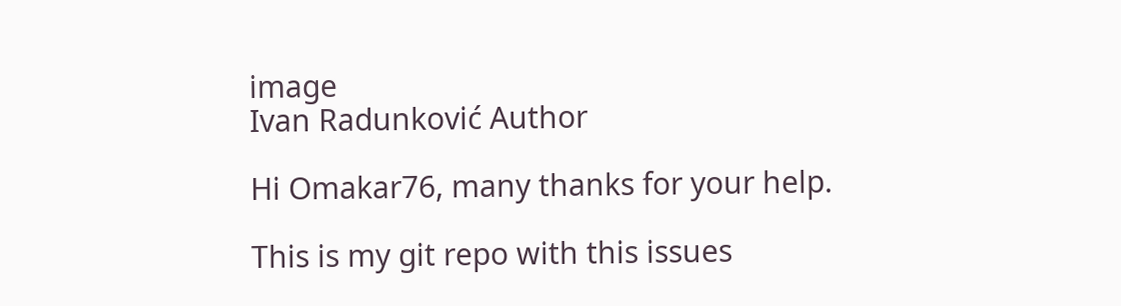image
Ivan Radunković Author

Hi Omakar76, many thanks for your help.

This is my git repo with this issues